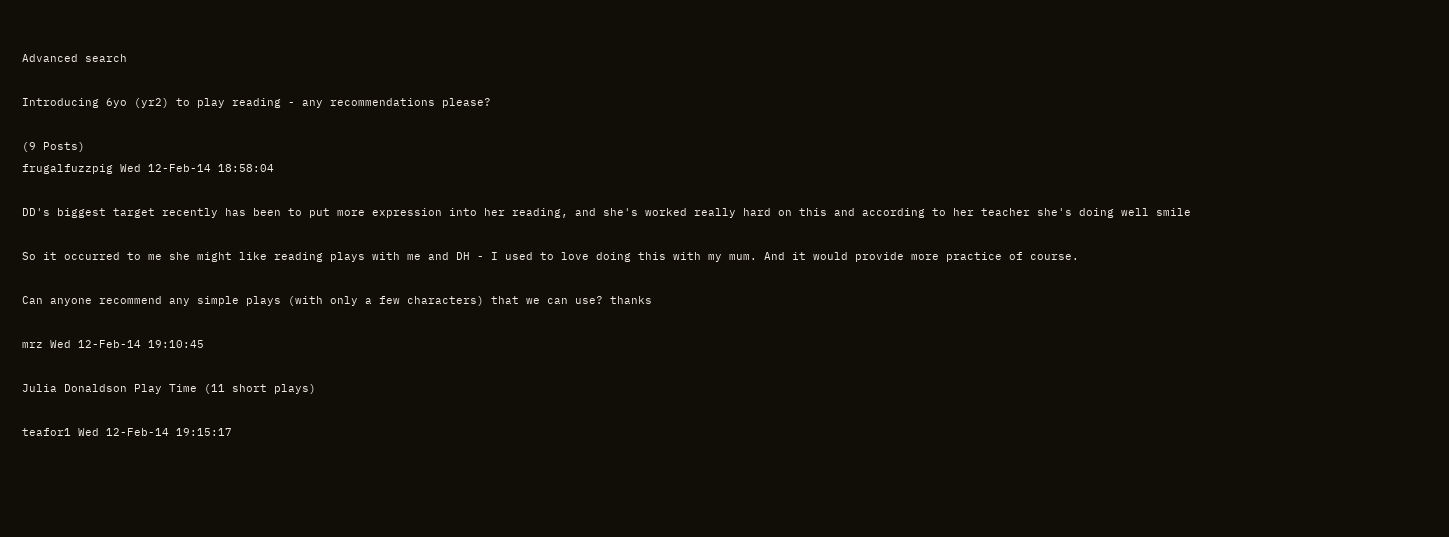Advanced search

Introducing 6yo (yr2) to play reading - any recommendations please?

(9 Posts)
frugalfuzzpig Wed 12-Feb-14 18:58:04

DD's biggest target recently has been to put more expression into her reading, and she's worked really hard on this and according to her teacher she's doing well smile

So it occurred to me she might like reading plays with me and DH - I used to love doing this with my mum. And it would provide more practice of course.

Can anyone recommend any simple plays (with only a few characters) that we can use? thanks

mrz Wed 12-Feb-14 19:10:45

Julia Donaldson Play Time (11 short plays)

teafor1 Wed 12-Feb-14 19:15:17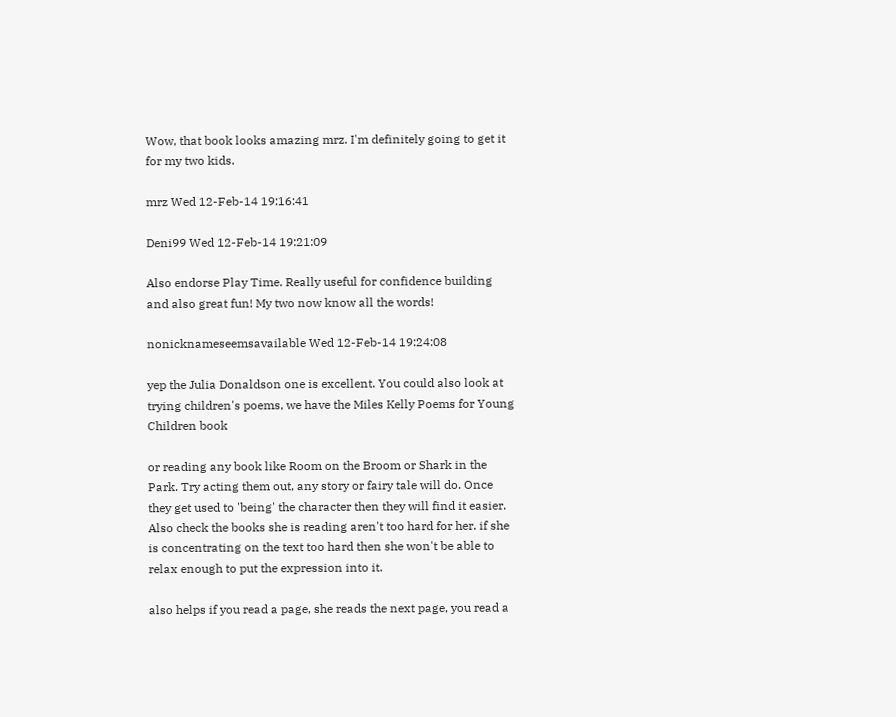Wow, that book looks amazing mrz. I'm definitely going to get it for my two kids.

mrz Wed 12-Feb-14 19:16:41

Deni99 Wed 12-Feb-14 19:21:09

Also endorse Play Time. Really useful for confidence building and also great fun! My two now know all the words!

nonicknameseemsavailable Wed 12-Feb-14 19:24:08

yep the Julia Donaldson one is excellent. You could also look at trying children's poems, we have the Miles Kelly Poems for Young Children book

or reading any book like Room on the Broom or Shark in the Park. Try acting them out, any story or fairy tale will do. Once they get used to 'being' the character then they will find it easier. Also check the books she is reading aren't too hard for her. if she is concentrating on the text too hard then she won't be able to relax enough to put the expression into it.

also helps if you read a page, she reads the next page, you read a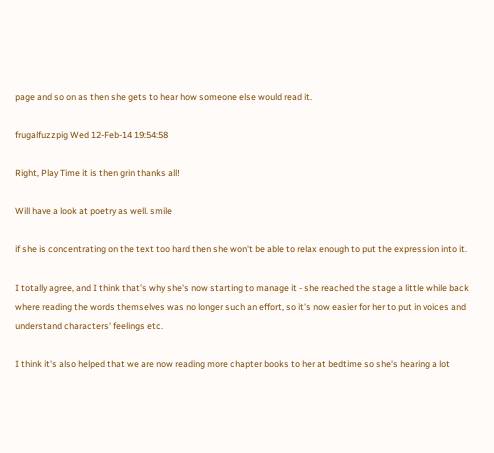page and so on as then she gets to hear how someone else would read it.

frugalfuzzpig Wed 12-Feb-14 19:54:58

Right, Play Time it is then grin thanks all!

Will have a look at poetry as well. smile

if she is concentrating on the text too hard then she won't be able to relax enough to put the expression into it.

I totally agree, and I think that's why she's now starting to manage it - she reached the stage a little while back where reading the words themselves was no longer such an effort, so it's now easier for her to put in voices and understand characters' feelings etc.

I think it's also helped that we are now reading more chapter books to her at bedtime so she's hearing a lot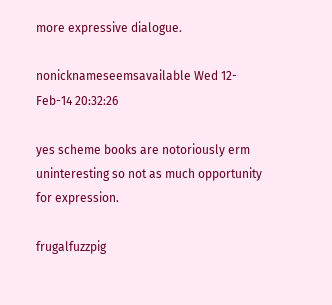more expressive dialogue.

nonicknameseemsavailable Wed 12-Feb-14 20:32:26

yes scheme books are notoriously erm uninteresting so not as much opportunity for expression.

frugalfuzzpig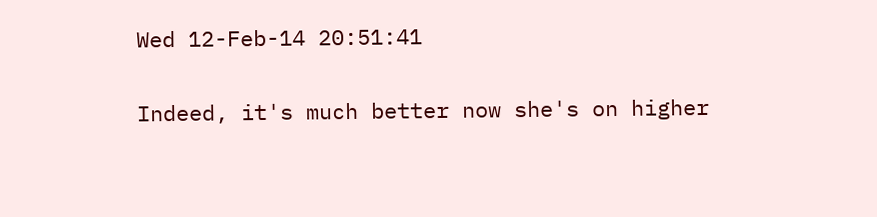Wed 12-Feb-14 20:51:41

Indeed, it's much better now she's on higher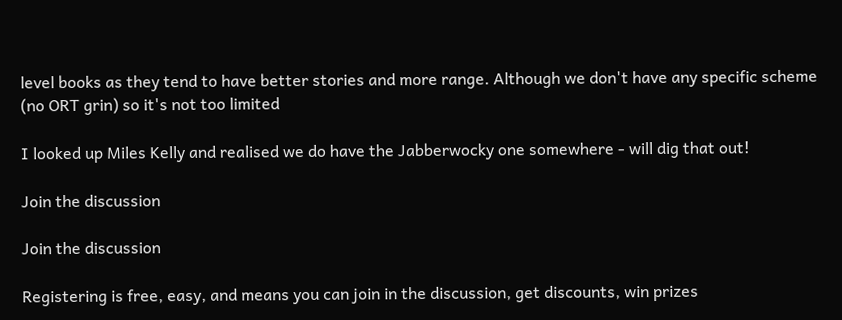level books as they tend to have better stories and more range. Although we don't have any specific scheme (no ORT grin) so it's not too limited

I looked up Miles Kelly and realised we do have the Jabberwocky one somewhere - will dig that out!

Join the discussion

Join the discussion

Registering is free, easy, and means you can join in the discussion, get discounts, win prizes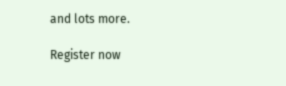and lots more.

Register now